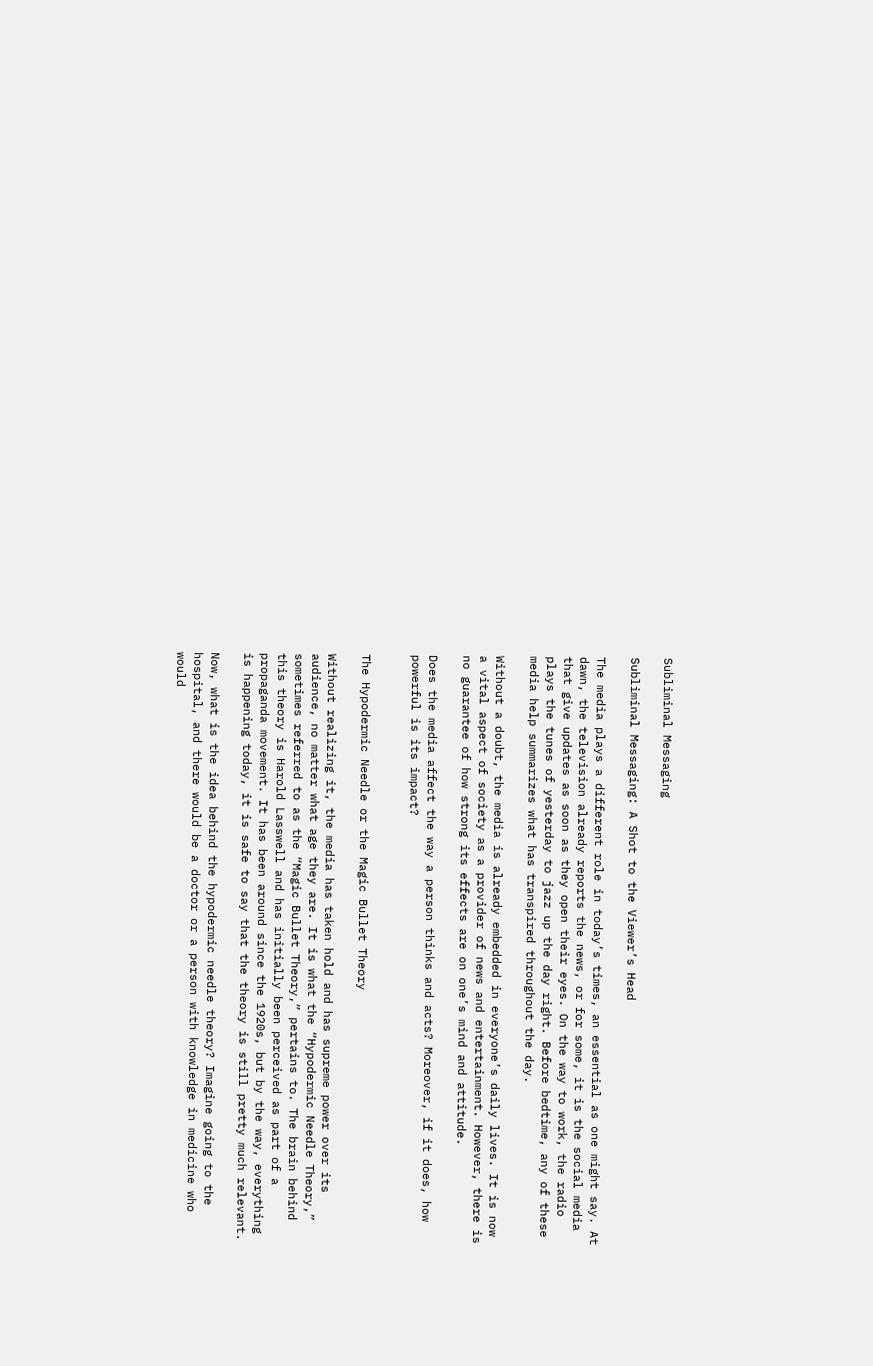Subliminal Messaging

Subliminal Messaging: A Shot to the Viewer’s Head

The media plays a different role in today’s times, an essential as one might say. At dawn, the television already reports the news, or for some, it is the social media that give updates as soon as they open their eyes. On the way to work, the radio plays the tunes of yesterday to jazz up the day right. Before bedtime, any of these media help summarizes what has transpired throughout the day.

Without a doubt, the media is already embedded in everyone’s daily lives. It is now a vital aspect of society as a provider of news and entertainment. However, there is no guarantee of how strong its effects are on one’s mind and attitude.

Does the media affect the way a person thinks and acts? Moreover, if it does, how powerful is its impact?


The Hypodermic Needle or the Magic Bullet Theory

Without realizing it, the media has taken hold and has supreme power over its audience, no matter what age they are. It is what the “Hypodermic Needle Theory,” sometimes referred to as the “Magic Bullet Theory,” pertains to. The brain behind this theory is Harold Lasswell and has initially been perceived as part of a propaganda movement. It has been around since the 1920s, but by the way, everything is happening today, it is safe to say that the theory is still pretty much relevant.

Now, what is the idea behind the hypodermic needle theory? Imagine going to the hospital, and there would be a doctor or a person with knowledge in medicine who would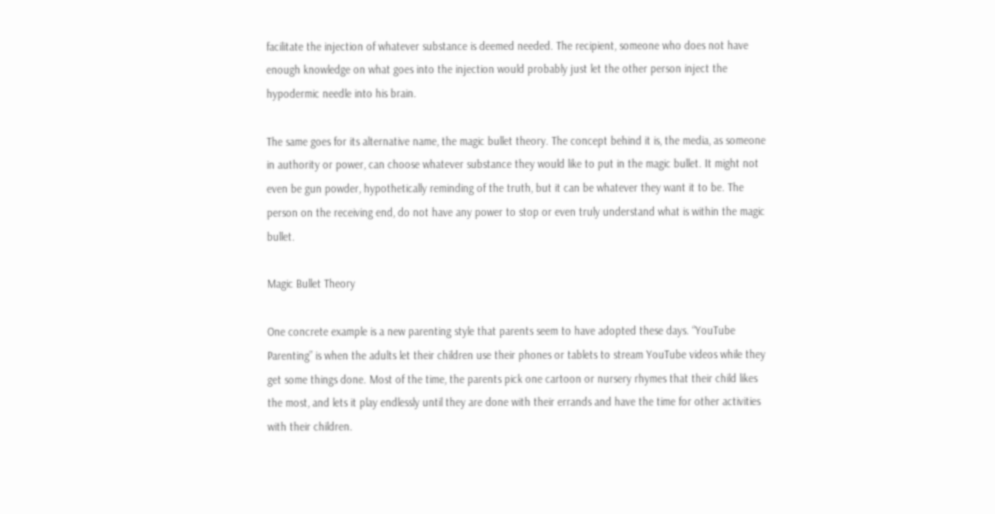facilitate the injection of whatever substance is deemed needed. The recipient, someone who does not have enough knowledge on what goes into the injection would probably just let the other person inject the hypodermic needle into his brain.

The same goes for its alternative name, the magic bullet theory. The concept behind it is, the media, as someone in authority or power, can choose whatever substance they would like to put in the magic bullet. It might not even be gun powder, hypothetically reminding of the truth, but it can be whatever they want it to be. The person on the receiving end, do not have any power to stop or even truly understand what is within the magic bullet.

Magic Bullet Theory

One concrete example is a new parenting style that parents seem to have adopted these days. “YouTube Parenting” is when the adults let their children use their phones or tablets to stream YouTube videos while they get some things done. Most of the time, the parents pick one cartoon or nursery rhymes that their child likes the most, and lets it play endlessly until they are done with their errands and have the time for other activities with their children.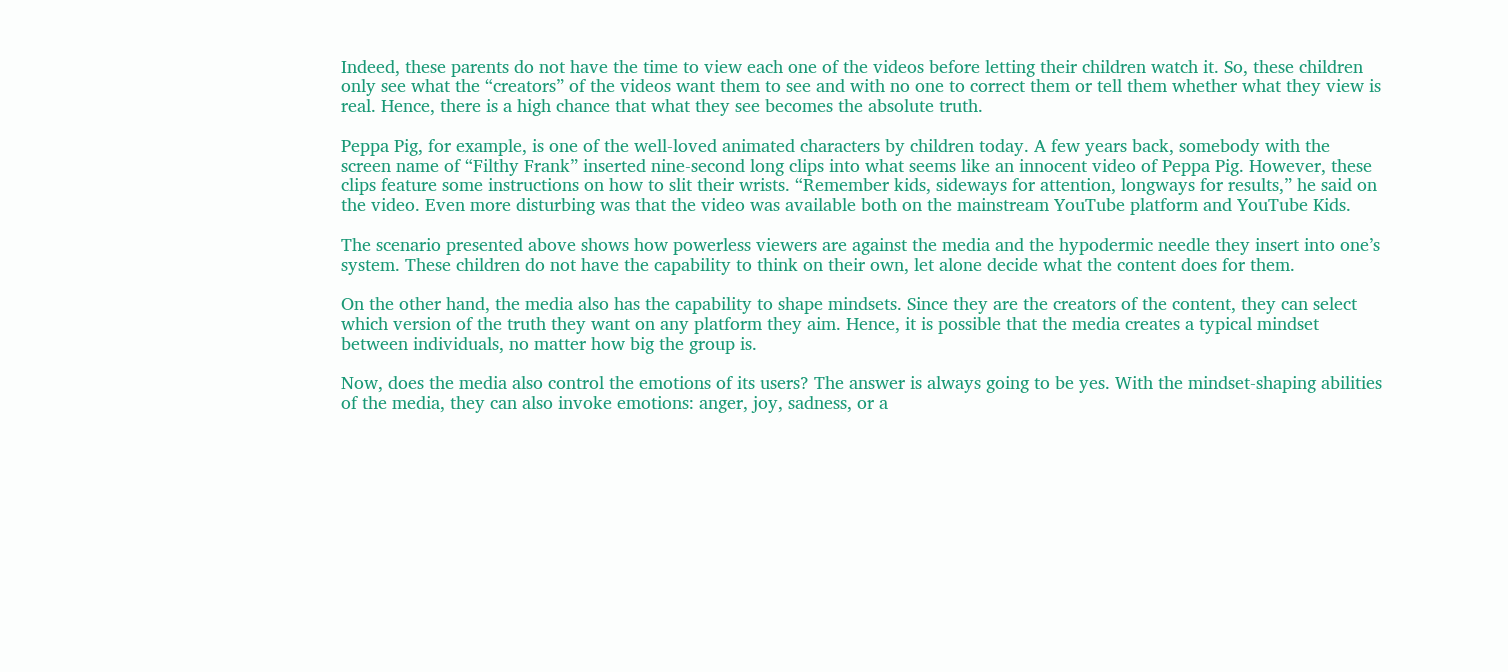Indeed, these parents do not have the time to view each one of the videos before letting their children watch it. So, these children only see what the “creators” of the videos want them to see and with no one to correct them or tell them whether what they view is real. Hence, there is a high chance that what they see becomes the absolute truth.

Peppa Pig, for example, is one of the well-loved animated characters by children today. A few years back, somebody with the screen name of “Filthy Frank” inserted nine-second long clips into what seems like an innocent video of Peppa Pig. However, these clips feature some instructions on how to slit their wrists. “Remember kids, sideways for attention, longways for results,” he said on the video. Even more disturbing was that the video was available both on the mainstream YouTube platform and YouTube Kids.

The scenario presented above shows how powerless viewers are against the media and the hypodermic needle they insert into one’s system. These children do not have the capability to think on their own, let alone decide what the content does for them.

On the other hand, the media also has the capability to shape mindsets. Since they are the creators of the content, they can select which version of the truth they want on any platform they aim. Hence, it is possible that the media creates a typical mindset between individuals, no matter how big the group is.

Now, does the media also control the emotions of its users? The answer is always going to be yes. With the mindset-shaping abilities of the media, they can also invoke emotions: anger, joy, sadness, or a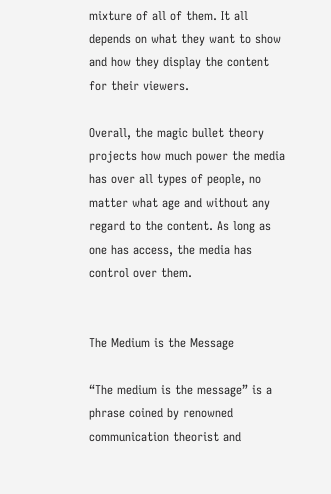mixture of all of them. It all depends on what they want to show and how they display the content for their viewers.

Overall, the magic bullet theory projects how much power the media has over all types of people, no matter what age and without any regard to the content. As long as one has access, the media has control over them.


The Medium is the Message

“The medium is the message” is a phrase coined by renowned communication theorist and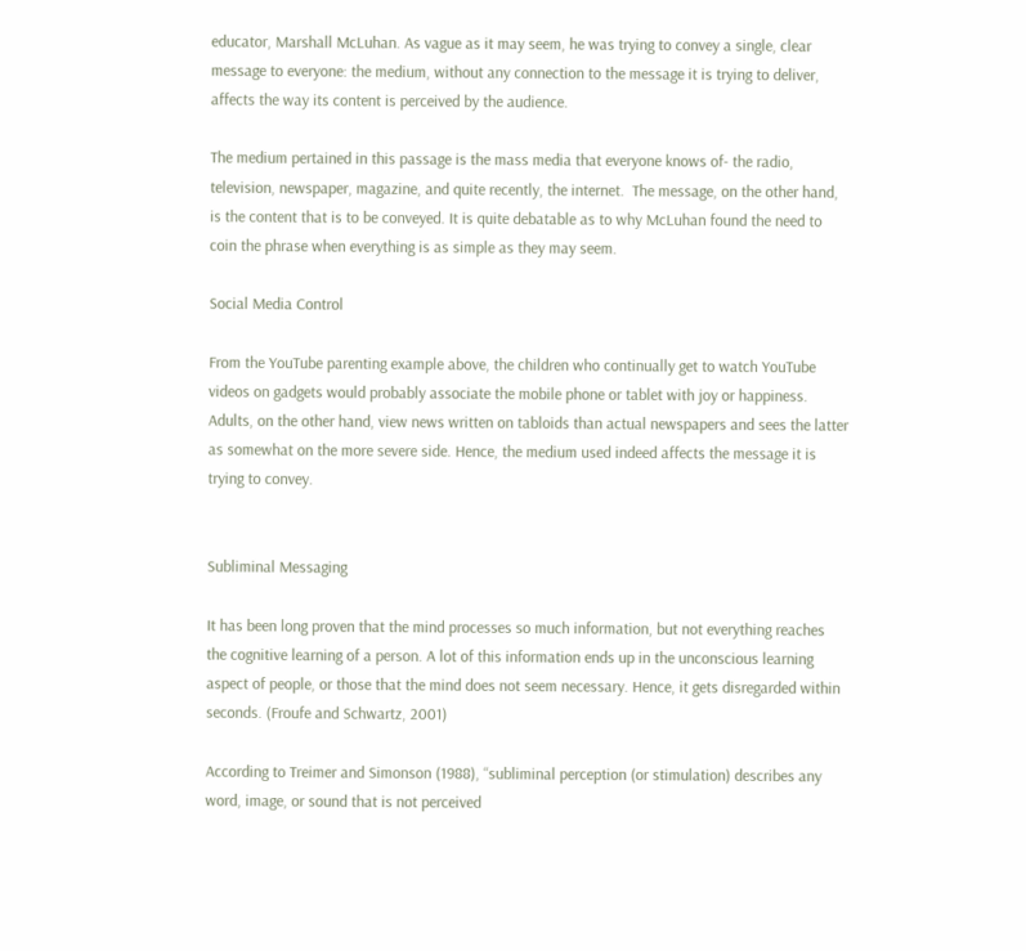educator, Marshall McLuhan. As vague as it may seem, he was trying to convey a single, clear message to everyone: the medium, without any connection to the message it is trying to deliver, affects the way its content is perceived by the audience.

The medium pertained in this passage is the mass media that everyone knows of- the radio, television, newspaper, magazine, and quite recently, the internet.  The message, on the other hand, is the content that is to be conveyed. It is quite debatable as to why McLuhan found the need to coin the phrase when everything is as simple as they may seem.

Social Media Control

From the YouTube parenting example above, the children who continually get to watch YouTube videos on gadgets would probably associate the mobile phone or tablet with joy or happiness. Adults, on the other hand, view news written on tabloids than actual newspapers and sees the latter as somewhat on the more severe side. Hence, the medium used indeed affects the message it is trying to convey.


Subliminal Messaging

It has been long proven that the mind processes so much information, but not everything reaches the cognitive learning of a person. A lot of this information ends up in the unconscious learning aspect of people, or those that the mind does not seem necessary. Hence, it gets disregarded within seconds. (Froufe and Schwartz, 2001)

According to Treimer and Simonson (1988), “subliminal perception (or stimulation) describes any word, image, or sound that is not perceived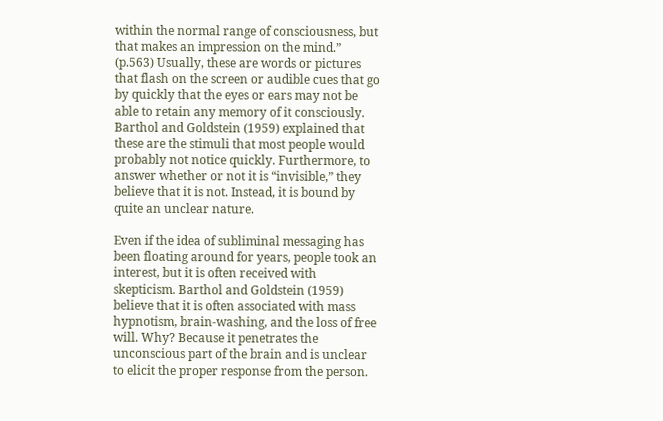within the normal range of consciousness, but that makes an impression on the mind.” (p.563) Usually, these are words or pictures that flash on the screen or audible cues that go by quickly that the eyes or ears may not be able to retain any memory of it consciously. Barthol and Goldstein (1959) explained that these are the stimuli that most people would probably not notice quickly. Furthermore, to answer whether or not it is “invisible,” they believe that it is not. Instead, it is bound by quite an unclear nature.

Even if the idea of subliminal messaging has been floating around for years, people took an interest, but it is often received with skepticism. Barthol and Goldstein (1959) believe that it is often associated with mass hypnotism, brain-washing, and the loss of free will. Why? Because it penetrates the unconscious part of the brain and is unclear to elicit the proper response from the person.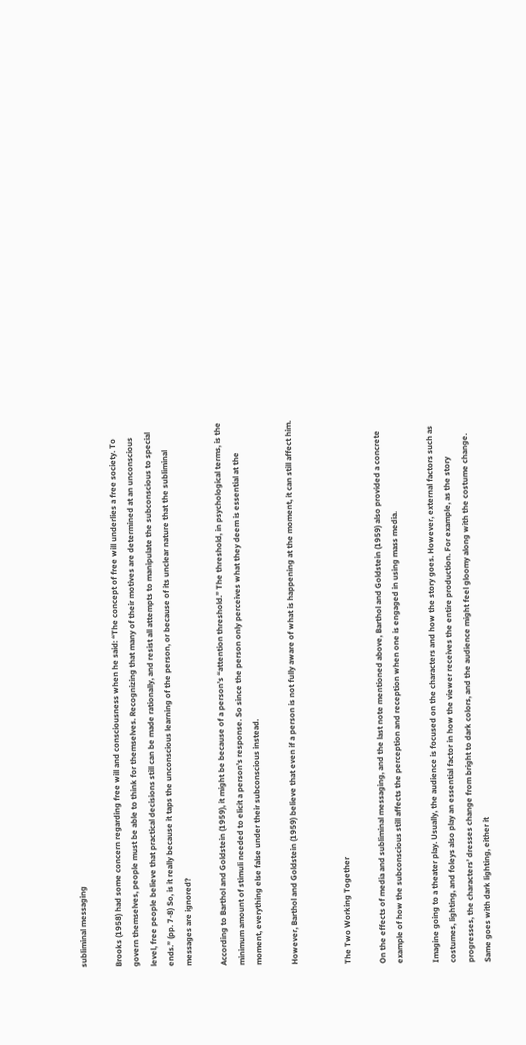subliminal messaging

Brooks (1958) had some concern regarding free will and consciousness when he said: “The concept of free will underlies a free society. To govern themselves, people must be able to think for themselves. Recognizing that many of their motives are determined at an unconscious level, free people believe that practical decisions still can be made rationally, and resist all attempts to manipulate the subconscious to special ends.” (pp. 7-8) So, is it really because it taps the unconscious learning of the person, or because of its unclear nature that the subliminal messages are ignored?

According to Barthol and Goldstein (1959), it might be because of a person’s “attention threshold.” The threshold, in psychological terms, is the minimum amount of stimuli needed to elicit a person’s response. So since the person only perceives what they deem is essential at the moment, everything else false under their subconscious instead.

However, Barthol and Goldstein (1959) believe that even if a person is not fully aware of what is happening at the moment, it can still affect him.


The Two Working Together

On the effects of media and subliminal messaging, and the last note mentioned above, Barthol and Goldstein (1959) also provided a concrete example of how the subconscious still affects the perception and reception when one is engaged in using mass media.

Imagine going to a theater play. Usually, the audience is focused on the characters and how the story goes. However, external factors such as costumes, lighting, and foleys also play an essential factor in how the viewer receives the entire production. For example, as the story progresses, the characters’ dresses change from bright to dark colors, and the audience might feel gloomy along with the costume change. Same goes with dark lighting, either it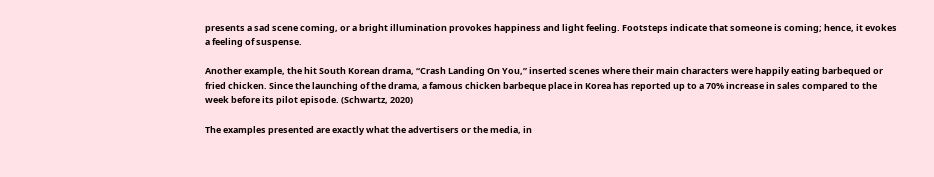presents a sad scene coming, or a bright illumination provokes happiness and light feeling. Footsteps indicate that someone is coming; hence, it evokes a feeling of suspense.

Another example, the hit South Korean drama, “Crash Landing On You,” inserted scenes where their main characters were happily eating barbequed or fried chicken. Since the launching of the drama, a famous chicken barbeque place in Korea has reported up to a 70% increase in sales compared to the week before its pilot episode. (Schwartz, 2020)

The examples presented are exactly what the advertisers or the media, in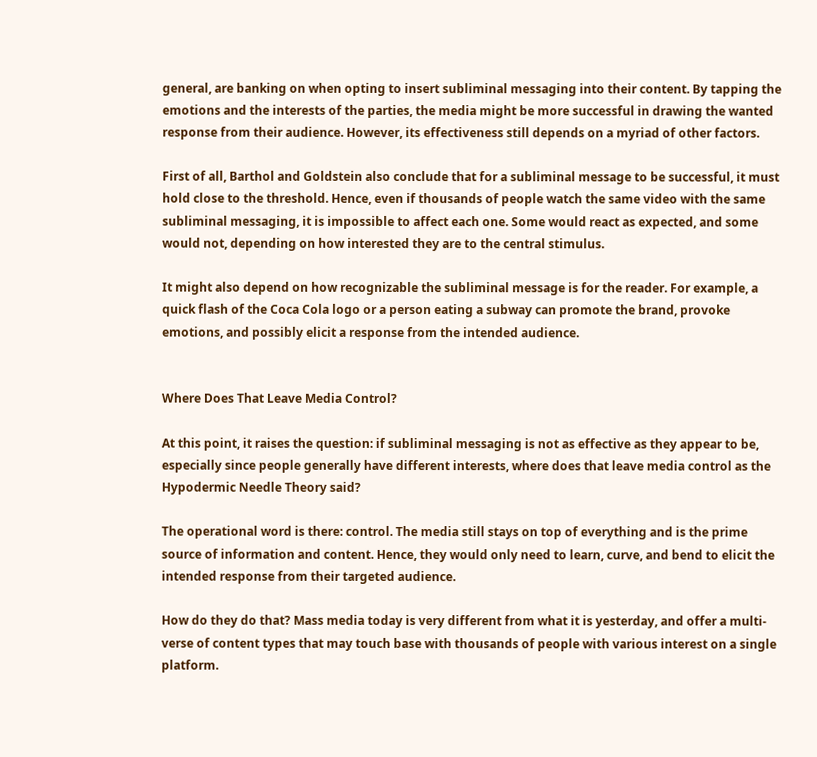general, are banking on when opting to insert subliminal messaging into their content. By tapping the emotions and the interests of the parties, the media might be more successful in drawing the wanted response from their audience. However, its effectiveness still depends on a myriad of other factors.

First of all, Barthol and Goldstein also conclude that for a subliminal message to be successful, it must hold close to the threshold. Hence, even if thousands of people watch the same video with the same subliminal messaging, it is impossible to affect each one. Some would react as expected, and some would not, depending on how interested they are to the central stimulus.

It might also depend on how recognizable the subliminal message is for the reader. For example, a quick flash of the Coca Cola logo or a person eating a subway can promote the brand, provoke emotions, and possibly elicit a response from the intended audience.


Where Does That Leave Media Control?

At this point, it raises the question: if subliminal messaging is not as effective as they appear to be, especially since people generally have different interests, where does that leave media control as the Hypodermic Needle Theory said?

The operational word is there: control. The media still stays on top of everything and is the prime source of information and content. Hence, they would only need to learn, curve, and bend to elicit the intended response from their targeted audience.

How do they do that? Mass media today is very different from what it is yesterday, and offer a multi-verse of content types that may touch base with thousands of people with various interest on a single platform.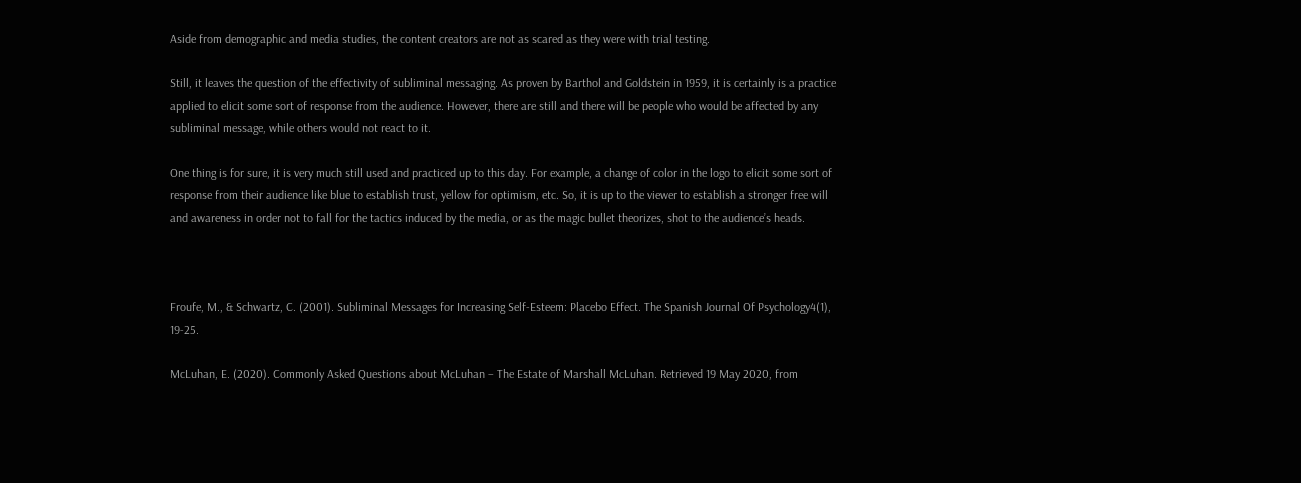Aside from demographic and media studies, the content creators are not as scared as they were with trial testing.

Still, it leaves the question of the effectivity of subliminal messaging. As proven by Barthol and Goldstein in 1959, it is certainly is a practice applied to elicit some sort of response from the audience. However, there are still and there will be people who would be affected by any subliminal message, while others would not react to it.

One thing is for sure, it is very much still used and practiced up to this day. For example, a change of color in the logo to elicit some sort of response from their audience like blue to establish trust, yellow for optimism, etc. So, it is up to the viewer to establish a stronger free will and awareness in order not to fall for the tactics induced by the media, or as the magic bullet theorizes, shot to the audience’s heads.



Froufe, M., & Schwartz, C. (2001). Subliminal Messages for Increasing Self-Esteem: Placebo Effect. The Spanish Journal Of Psychology4(1), 19-25.

McLuhan, E. (2020). Commonly Asked Questions about McLuhan – The Estate of Marshall McLuhan. Retrieved 19 May 2020, from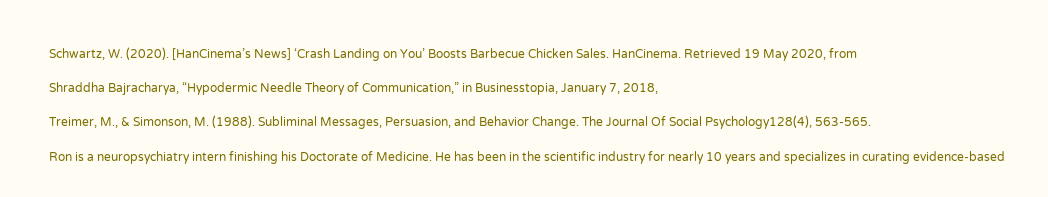Schwartz, W. (2020). [HanCinema’s News] ‘Crash Landing on You’ Boosts Barbecue Chicken Sales. HanCinema. Retrieved 19 May 2020, from

Shraddha Bajracharya, “Hypodermic Needle Theory of Communication,” in Businesstopia, January 7, 2018,

Treimer, M., & Simonson, M. (1988). Subliminal Messages, Persuasion, and Behavior Change. The Journal Of Social Psychology128(4), 563-565.

Ron is a neuropsychiatry intern finishing his Doctorate of Medicine. He has been in the scientific industry for nearly 10 years and specializes in curating evidence-based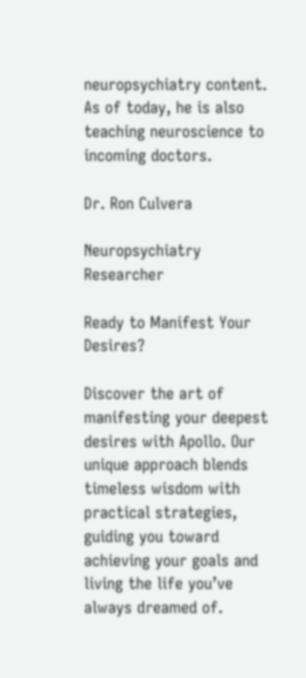neuropsychiatry content. As of today, he is also teaching neuroscience to incoming doctors.

Dr. Ron Culvera

Neuropsychiatry Researcher

Ready to Manifest Your Desires?

Discover the art of manifesting your deepest desires with Apollo. Our unique approach blends timeless wisdom with practical strategies, guiding you toward achieving your goals and living the life you’ve always dreamed of.